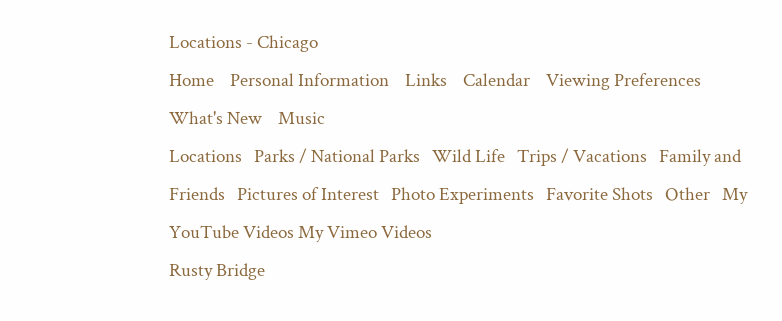Locations - Chicago
Home    Personal Information    Links    Calendar    Viewing Preferences    What's New    Music
Locations   Parks / National Parks   Wild Life   Trips / Vacations   Family and Friends   Pictures of Interest   Photo Experiments   Favorite Shots   Other   My YouTube Videos My Vimeo Videos
Rusty Bridge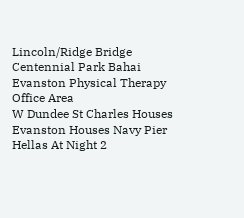Lincoln/Ridge Bridge Centennial Park Bahai Evanston Physical Therapy Office Area
W Dundee St Charles Houses Evanston Houses Navy Pier Hellas At Night 2